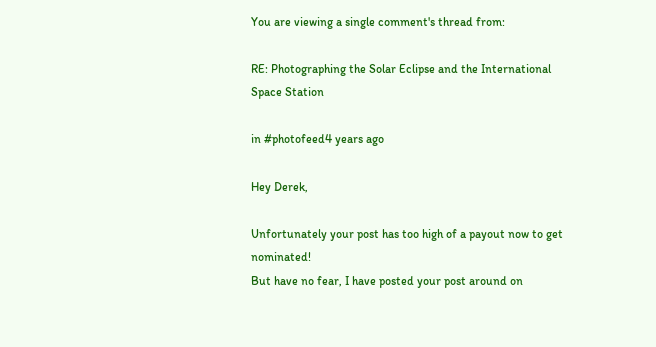You are viewing a single comment's thread from:

RE: Photographing the Solar Eclipse and the International Space Station

in #photofeed4 years ago

Hey Derek,

Unfortunately your post has too high of a payout now to get nominated!
But have no fear, I have posted your post around on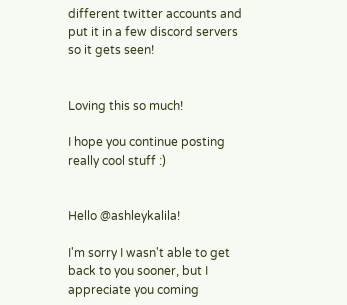different twitter accounts and put it in a few discord servers so it gets seen!


Loving this so much!

I hope you continue posting really cool stuff :)


Hello @ashleykalila!

I'm sorry I wasn't able to get back to you sooner, but I appreciate you coming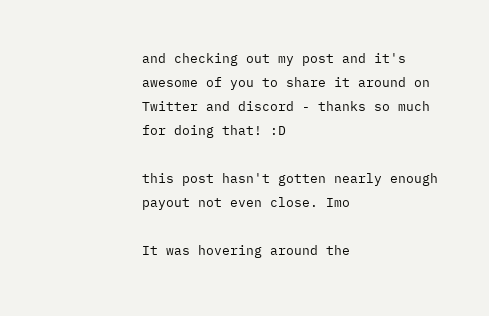and checking out my post and it's awesome of you to share it around on Twitter and discord - thanks so much for doing that! :D

this post hasn't gotten nearly enough payout not even close. Imo

It was hovering around the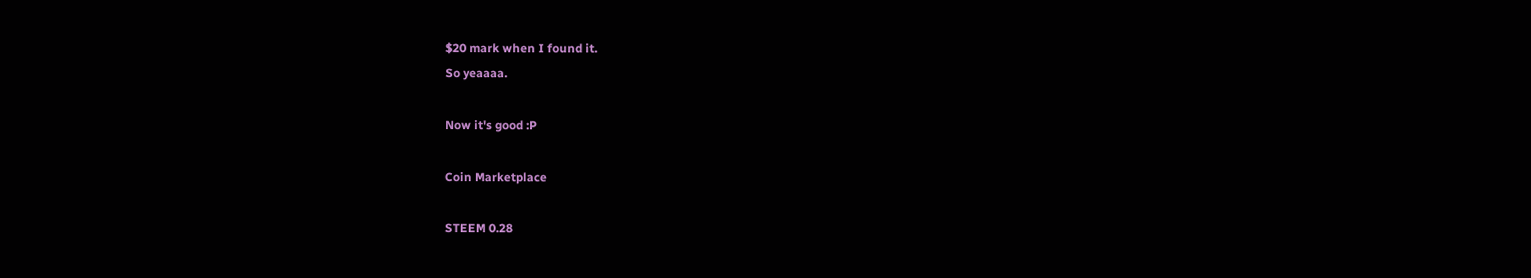$20 mark when I found it.
So yeaaaa.

Now it's good :P

Coin Marketplace

STEEM 0.28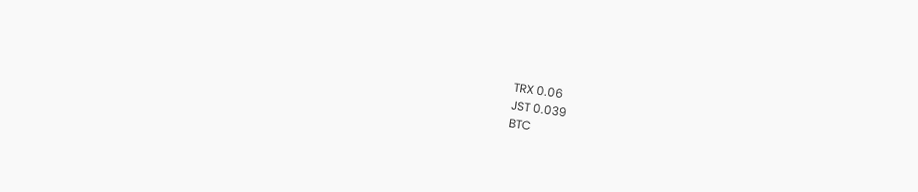TRX 0.06
JST 0.039
BTC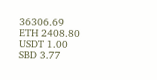36306.69
ETH 2408.80
USDT 1.00
SBD 3.77